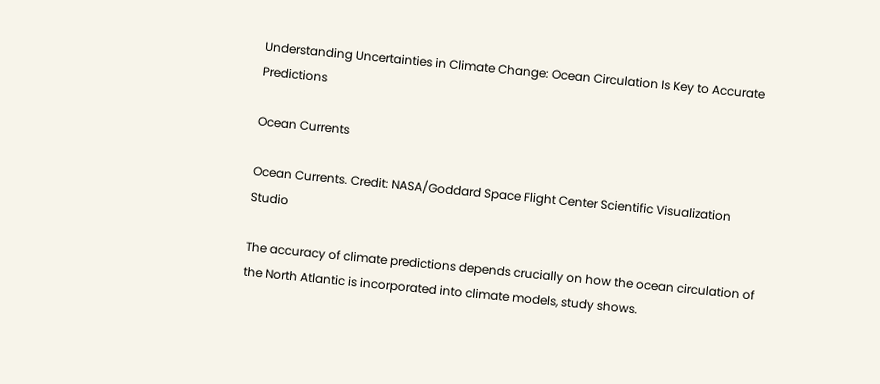Understanding Uncertainties in Climate Change: Ocean Circulation Is Key to Accurate Predictions

Ocean Currents

Ocean Currents. Credit: NASA/Goddard Space Flight Center Scientific Visualization Studio

The accuracy of climate predictions depends crucially on how the ocean circulation of the North Atlantic is incorporated into climate models, study shows.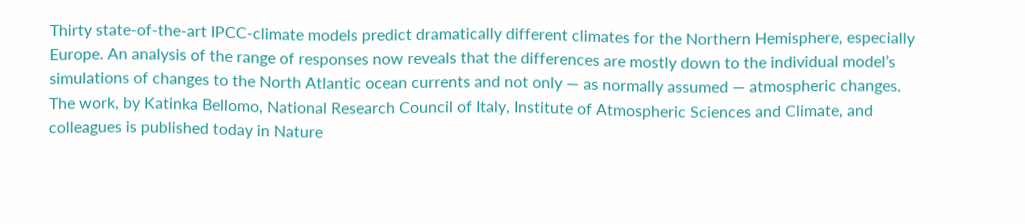Thirty state-of-the-art IPCC-climate models predict dramatically different climates for the Northern Hemisphere, especially Europe. An analysis of the range of responses now reveals that the differences are mostly down to the individual model’s simulations of changes to the North Atlantic ocean currents and not only — as normally assumed — atmospheric changes. The work, by Katinka Bellomo, National Research Council of Italy, Institute of Atmospheric Sciences and Climate, and colleagues is published today in Nature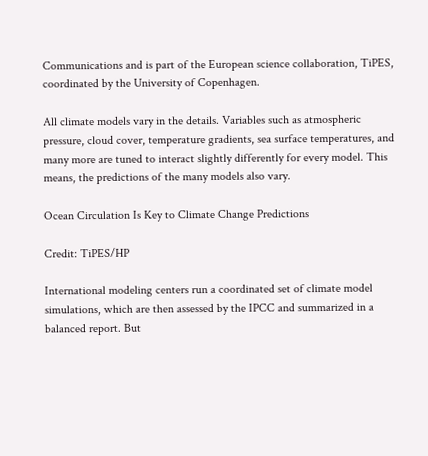Communications and is part of the European science collaboration, TiPES, coordinated by the University of Copenhagen.

All climate models vary in the details. Variables such as atmospheric pressure, cloud cover, temperature gradients, sea surface temperatures, and many more are tuned to interact slightly differently for every model. This means, the predictions of the many models also vary.

Ocean Circulation Is Key to Climate Change Predictions

Credit: TiPES/HP

International modeling centers run a coordinated set of climate model simulations, which are then assessed by the IPCC and summarized in a balanced report. But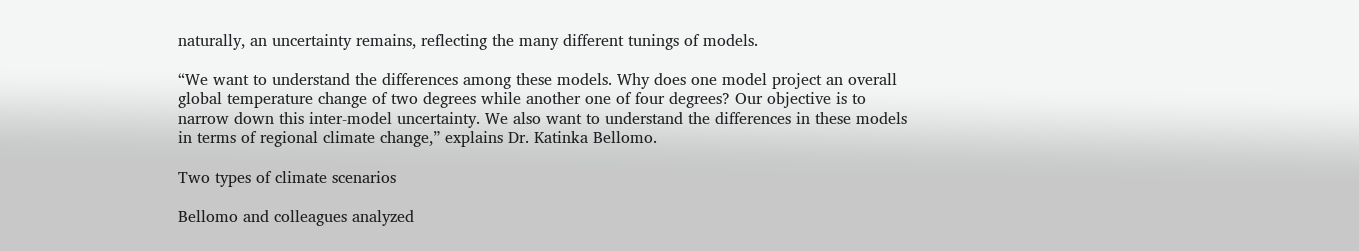naturally, an uncertainty remains, reflecting the many different tunings of models.

“We want to understand the differences among these models. Why does one model project an overall global temperature change of two degrees while another one of four degrees? Our objective is to narrow down this inter-model uncertainty. We also want to understand the differences in these models in terms of regional climate change,” explains Dr. Katinka Bellomo.

Two types of climate scenarios

Bellomo and colleagues analyzed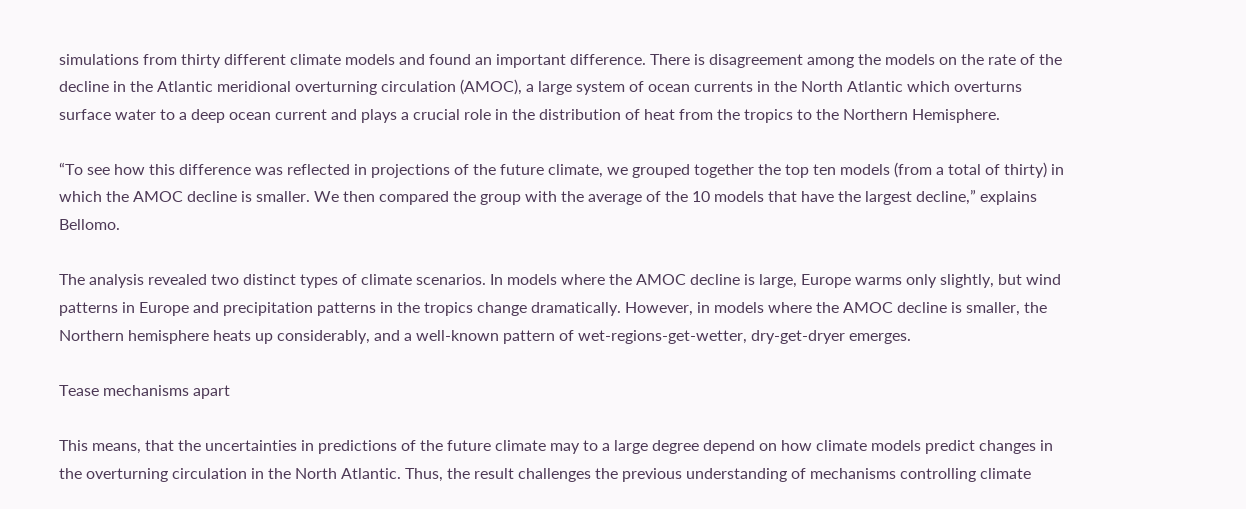simulations from thirty different climate models and found an important difference. There is disagreement among the models on the rate of the decline in the Atlantic meridional overturning circulation (AMOC), a large system of ocean currents in the North Atlantic which overturns surface water to a deep ocean current and plays a crucial role in the distribution of heat from the tropics to the Northern Hemisphere.

“To see how this difference was reflected in projections of the future climate, we grouped together the top ten models (from a total of thirty) in which the AMOC decline is smaller. We then compared the group with the average of the 10 models that have the largest decline,” explains Bellomo.

The analysis revealed two distinct types of climate scenarios. In models where the AMOC decline is large, Europe warms only slightly, but wind patterns in Europe and precipitation patterns in the tropics change dramatically. However, in models where the AMOC decline is smaller, the Northern hemisphere heats up considerably, and a well-known pattern of wet-regions-get-wetter, dry-get-dryer emerges.

Tease mechanisms apart

This means, that the uncertainties in predictions of the future climate may to a large degree depend on how climate models predict changes in the overturning circulation in the North Atlantic. Thus, the result challenges the previous understanding of mechanisms controlling climate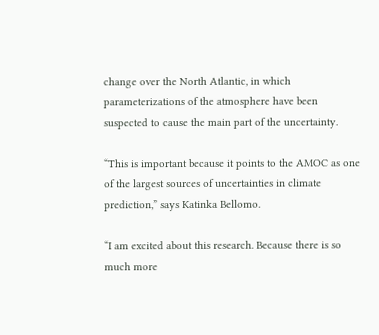change over the North Atlantic, in which parameterizations of the atmosphere have been suspected to cause the main part of the uncertainty.

“This is important because it points to the AMOC as one of the largest sources of uncertainties in climate prediction,” says Katinka Bellomo.

“I am excited about this research. Because there is so much more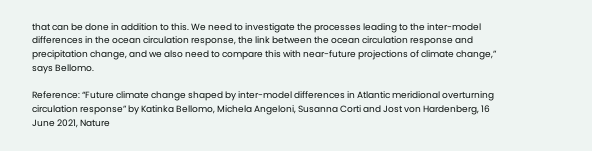that can be done in addition to this. We need to investigate the processes leading to the inter-model differences in the ocean circulation response, the link between the ocean circulation response and precipitation change, and we also need to compare this with near-future projections of climate change,” says Bellomo.

Reference: “Future climate change shaped by inter-model differences in Atlantic meridional overturning circulation response” by Katinka Bellomo, Michela Angeloni, Susanna Corti and Jost von Hardenberg, 16 June 2021, Nature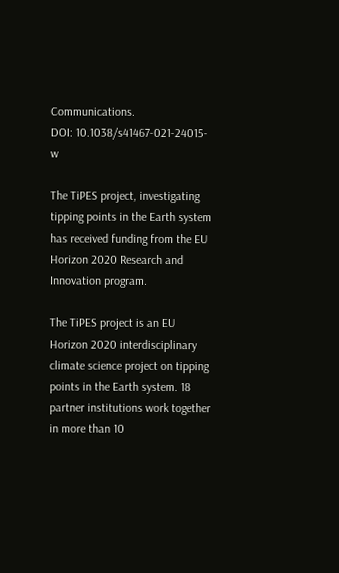Communications.
DOI: 10.1038/s41467-021-24015-w

The TiPES project, investigating tipping points in the Earth system has received funding from the EU Horizon 2020 Research and Innovation program.

The TiPES project is an EU Horizon 2020 interdisciplinary climate science project on tipping points in the Earth system. 18 partner institutions work together in more than 10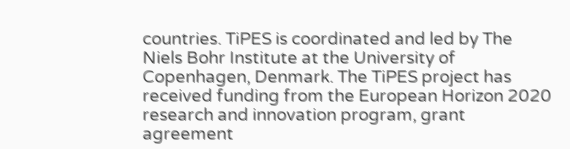countries. TiPES is coordinated and led by The Niels Bohr Institute at the University of Copenhagen, Denmark. The TiPES project has received funding from the European Horizon 2020 research and innovation program, grant agreement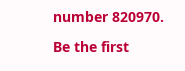number 820970.

Be the first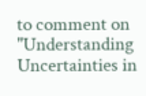to comment on "Understanding Uncertainties in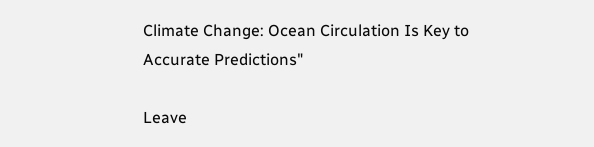Climate Change: Ocean Circulation Is Key to Accurate Predictions"

Leave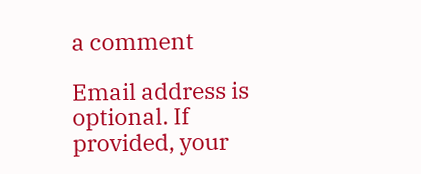a comment

Email address is optional. If provided, your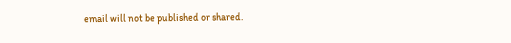email will not be published or shared.